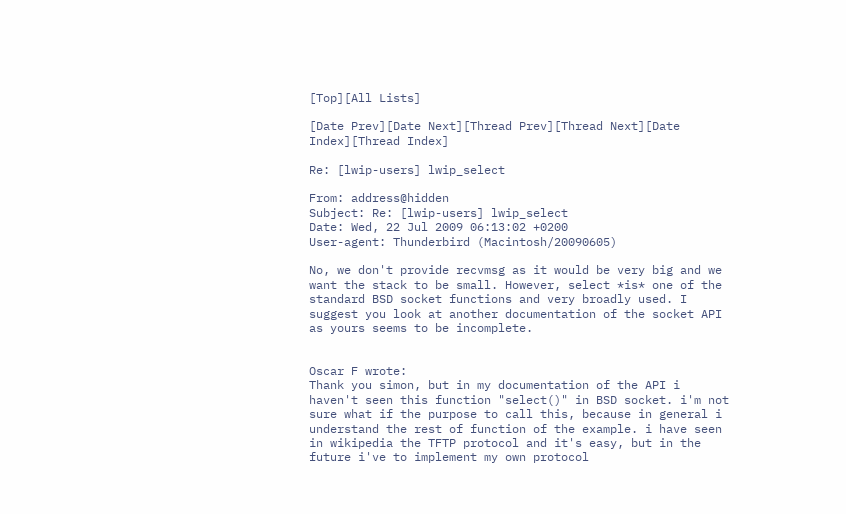[Top][All Lists]

[Date Prev][Date Next][Thread Prev][Thread Next][Date Index][Thread Index]

Re: [lwip-users] lwip_select

From: address@hidden
Subject: Re: [lwip-users] lwip_select
Date: Wed, 22 Jul 2009 06:13:02 +0200
User-agent: Thunderbird (Macintosh/20090605)

No, we don't provide recvmsg as it would be very big and we want the stack to be small. However, select *is* one of the standard BSD socket functions and very broadly used. I suggest you look at another documentation of the socket API as yours seems to be incomplete.


Oscar F wrote:
Thank you simon, but in my documentation of the API i haven't seen this function "select()" in BSD socket. i'm not sure what if the purpose to call this, because in general i understand the rest of function of the example. i have seen in wikipedia the TFTP protocol and it's easy, but in the future i've to implement my own protocol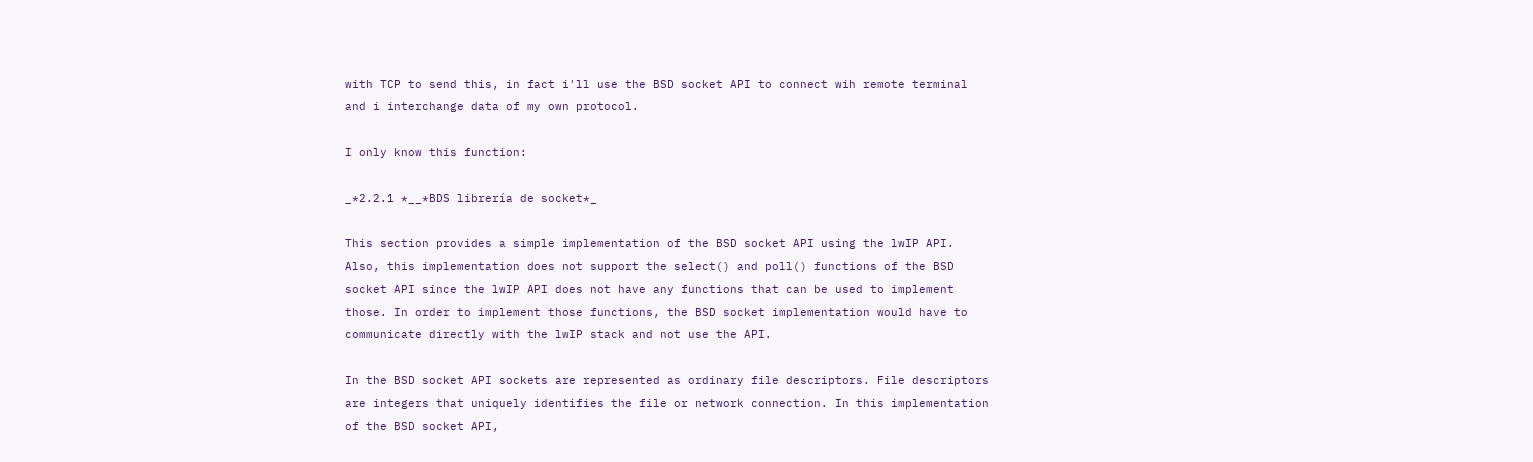with TCP to send this, in fact i'll use the BSD socket API to connect wih remote terminal and i interchange data of my own protocol.

I only know this function:

_*2.2.1 *__*BDS librería de socket*_

This section provides a simple implementation of the BSD socket API using the lwIP API. Also, this implementation does not support the select() and poll() functions of the BSD socket API since the lwIP API does not have any functions that can be used to implement those. In order to implement those functions, the BSD socket implementation would have to communicate directly with the lwIP stack and not use the API.

In the BSD socket API sockets are represented as ordinary file descriptors. File descriptors are integers that uniquely identifies the file or network connection. In this implementation of the BSD socket API,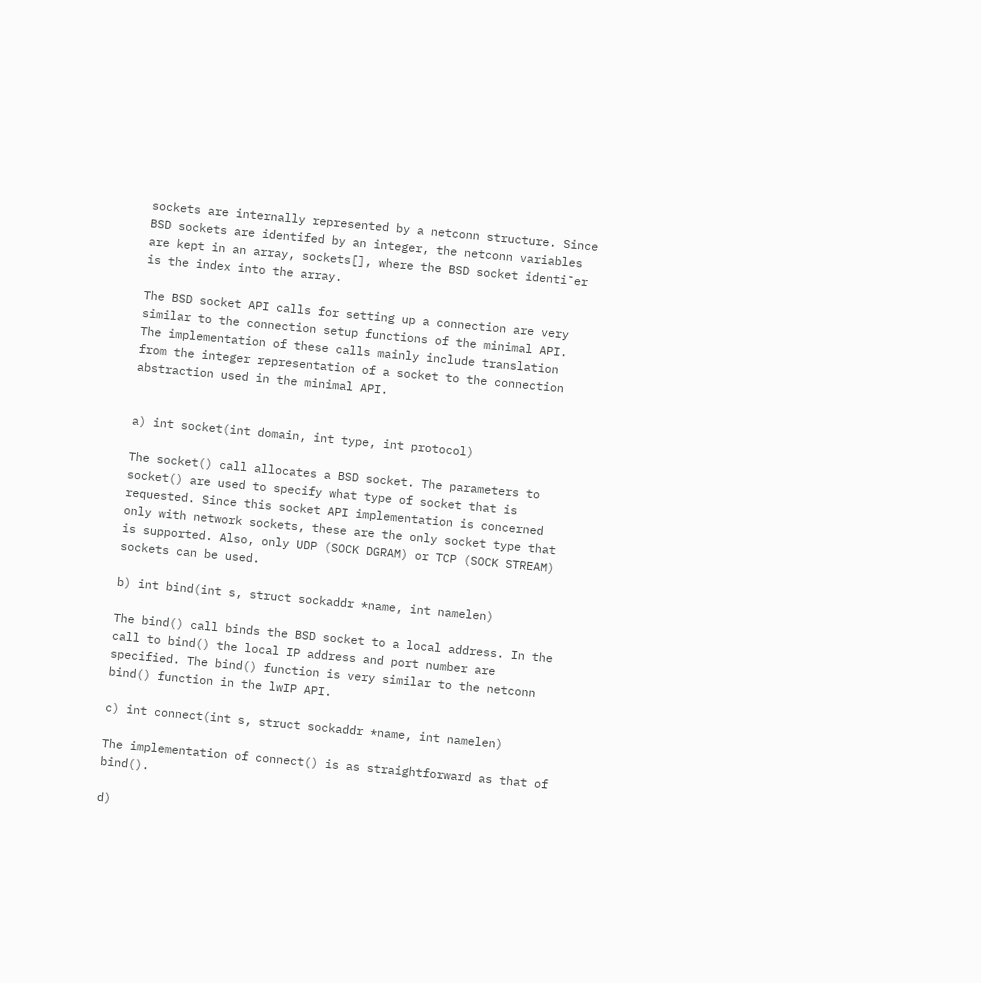sockets are internally represented by a netconn structure. Since BSD sockets are identifed by an integer, the netconn variables are kept in an array, sockets[], where the BSD socket identi¯er is the index into the array.

The BSD socket API calls for setting up a connection are very similar to the connection setup functions of the minimal API. The implementation of these calls mainly include translation from the integer representation of a socket to the connection abstraction used in the minimal API.


a) int socket(int domain, int type, int protocol)

The socket() call allocates a BSD socket. The parameters to socket() are used to specify what type of socket that is requested. Since this socket API implementation is concerned only with network sockets, these are the only socket type that is supported. Also, only UDP (SOCK DGRAM) or TCP (SOCK STREAM) sockets can be used.

b) int bind(int s, struct sockaddr *name, int namelen)

The bind() call binds the BSD socket to a local address. In the call to bind() the local IP address and port number are specified. The bind() function is very similar to the netconn bind() function in the lwIP API.

c) int connect(int s, struct sockaddr *name, int namelen)

The implementation of connect() is as straightforward as that of bind().

d)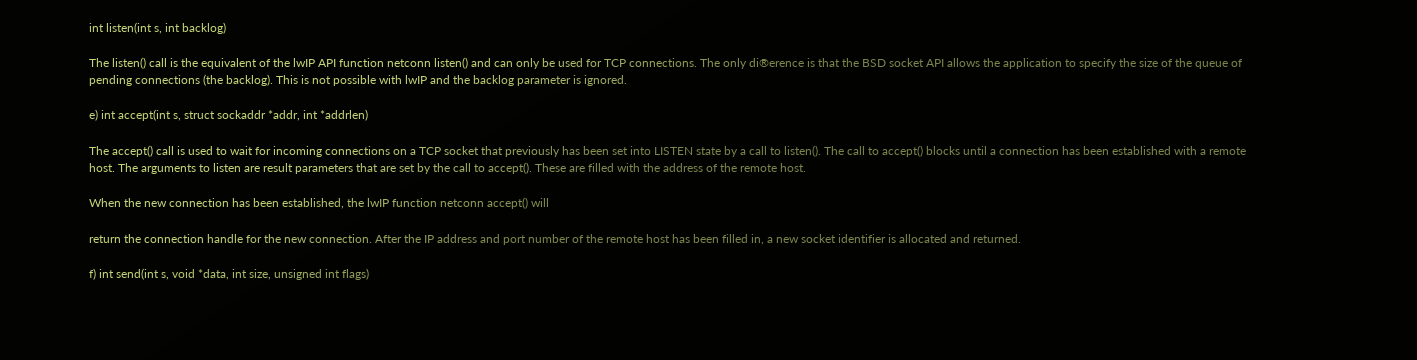int listen(int s, int backlog)

The listen() call is the equivalent of the lwIP API function netconn listen() and can only be used for TCP connections. The only di®erence is that the BSD socket API allows the application to specify the size of the queue of pending connections (the backlog). This is not possible with lwIP and the backlog parameter is ignored.

e) int accept(int s, struct sockaddr *addr, int *addrlen)

The accept() call is used to wait for incoming connections on a TCP socket that previously has been set into LISTEN state by a call to listen(). The call to accept() blocks until a connection has been established with a remote host. The arguments to listen are result parameters that are set by the call to accept(). These are filled with the address of the remote host.

When the new connection has been established, the lwIP function netconn accept() will

return the connection handle for the new connection. After the IP address and port number of the remote host has been filled in, a new socket identifier is allocated and returned.

f) int send(int s, void *data, int size, unsigned int flags)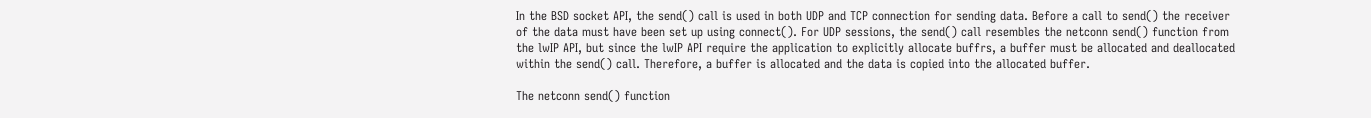In the BSD socket API, the send() call is used in both UDP and TCP connection for sending data. Before a call to send() the receiver of the data must have been set up using connect(). For UDP sessions, the send() call resembles the netconn send() function from the lwIP API, but since the lwIP API require the application to explicitly allocate buffrs, a buffer must be allocated and deallocated within the send() call. Therefore, a buffer is allocated and the data is copied into the allocated buffer.

The netconn send() function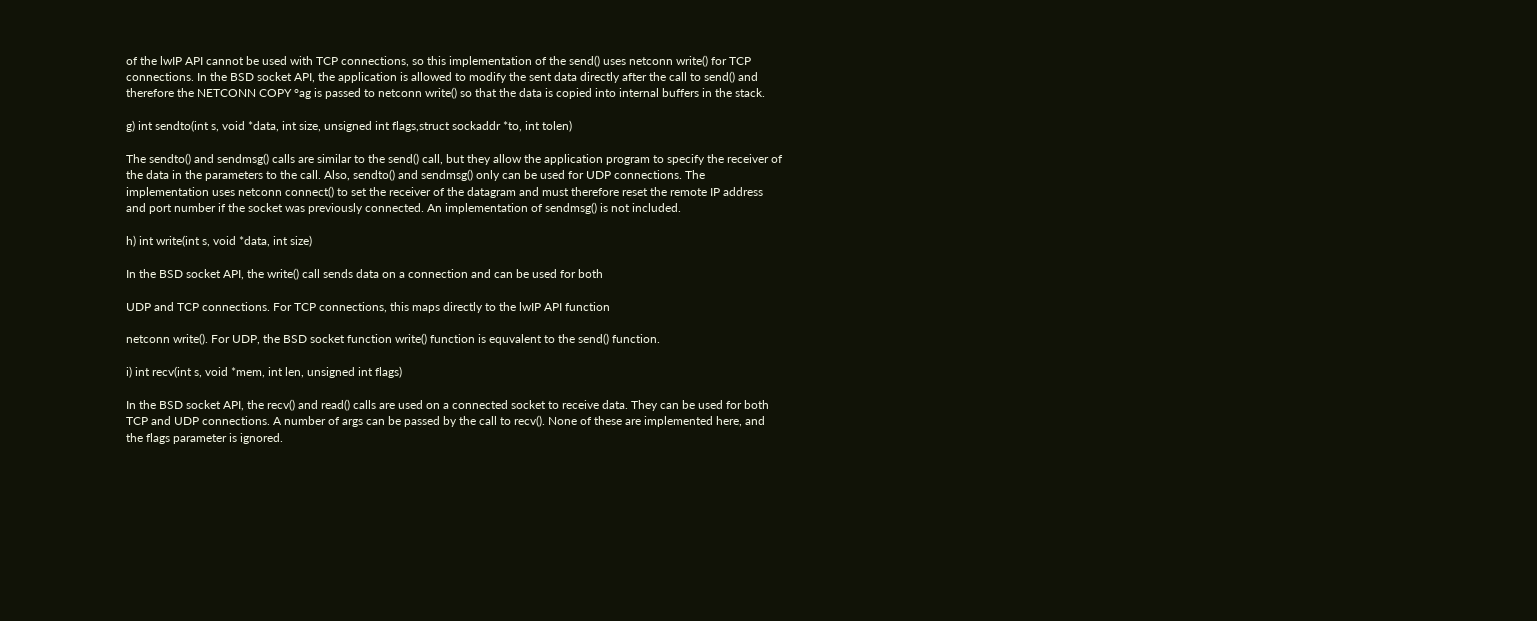of the lwIP API cannot be used with TCP connections, so this implementation of the send() uses netconn write() for TCP connections. In the BSD socket API, the application is allowed to modify the sent data directly after the call to send() and therefore the NETCONN COPY °ag is passed to netconn write() so that the data is copied into internal buffers in the stack.

g) int sendto(int s, void *data, int size, unsigned int flags,struct sockaddr *to, int tolen)

The sendto() and sendmsg() calls are similar to the send() call, but they allow the application program to specify the receiver of the data in the parameters to the call. Also, sendto() and sendmsg() only can be used for UDP connections. The implementation uses netconn connect() to set the receiver of the datagram and must therefore reset the remote IP address and port number if the socket was previously connected. An implementation of sendmsg() is not included.

h) int write(int s, void *data, int size)

In the BSD socket API, the write() call sends data on a connection and can be used for both

UDP and TCP connections. For TCP connections, this maps directly to the lwIP API function

netconn write(). For UDP, the BSD socket function write() function is equvalent to the send() function.

i) int recv(int s, void *mem, int len, unsigned int flags)

In the BSD socket API, the recv() and read() calls are used on a connected socket to receive data. They can be used for both TCP and UDP connections. A number of args can be passed by the call to recv(). None of these are implemented here, and the flags parameter is ignored.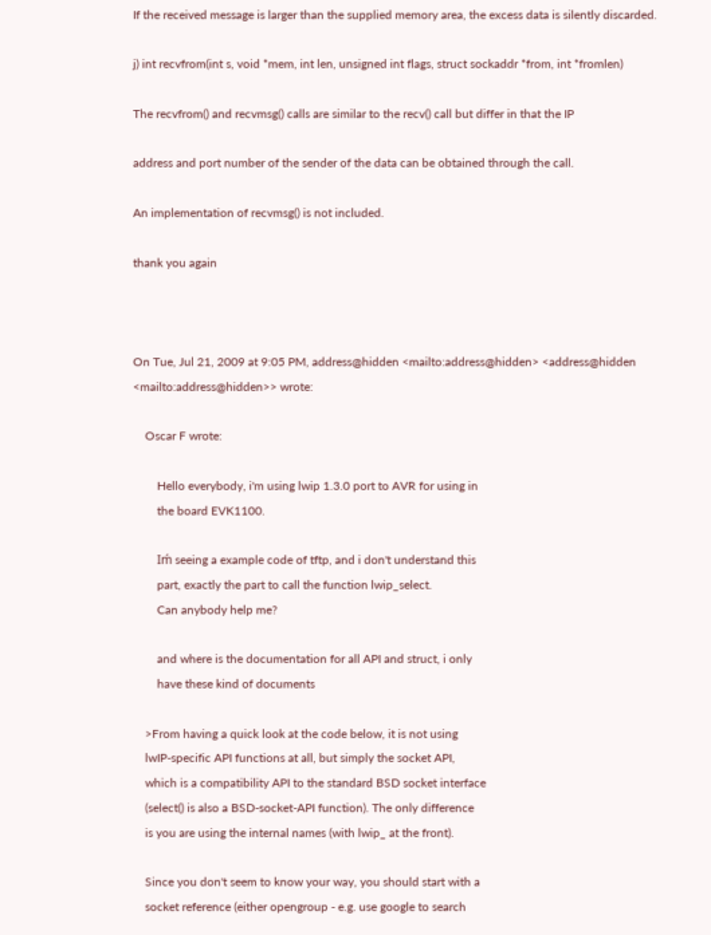If the received message is larger than the supplied memory area, the excess data is silently discarded.

j) int recvfrom(int s, void *mem, int len, unsigned int flags, struct sockaddr *from, int *fromlen)

The recvfrom() and recvmsg() calls are similar to the recv() call but differ in that the IP

address and port number of the sender of the data can be obtained through the call.

An implementation of recvmsg() is not included.

thank you again



On Tue, Jul 21, 2009 at 9:05 PM, address@hidden <mailto:address@hidden> <address@hidden <mailto:address@hidden>> wrote:

    Oscar F wrote:

        Hello everybody, i'm using lwip 1.3.0 port to AVR for using in
        the board EVK1100.

        Iḿ seeing a example code of tftp, and i don't understand this
        part, exactly the part to call the function lwip_select.
        Can anybody help me?

        and where is the documentation for all API and struct, i only
        have these kind of documents

    >From having a quick look at the code below, it is not using
    lwIP-specific API functions at all, but simply the socket API,
    which is a compatibility API to the standard BSD socket interface
    (select() is also a BSD-socket-API function). The only difference
    is you are using the internal names (with lwip_ at the front).

    Since you don't seem to know your way, you should start with a
    socket reference (either opengroup - e.g. use google to search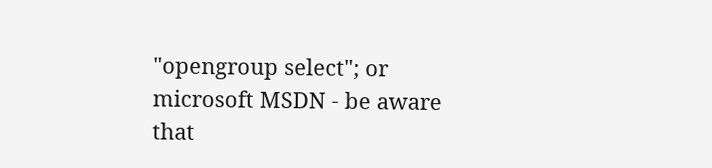"opengroup select"; or microsoft MSDN - be aware that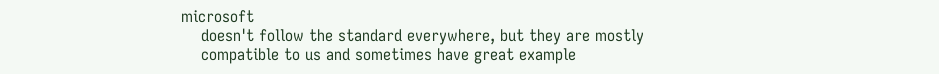microsoft
    doesn't follow the standard everywhere, but they are mostly
    compatible to us and sometimes have great example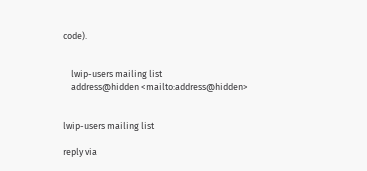code).


    lwip-users mailing list
    address@hidden <mailto:address@hidden>


lwip-users mailing list

reply via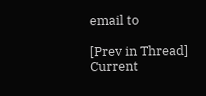email to

[Prev in Thread] Current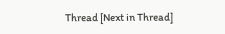Thread [Next in Thread]